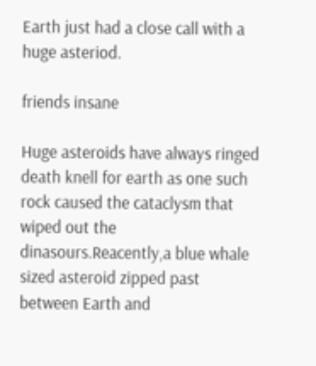Earth just had a close call with a huge asteriod.

friends insane

Huge asteroids have always ringed death knell for earth as one such rock caused the cataclysm that wiped out the dinasours.Reacently,a blue whale sized asteroid zipped past between Earth and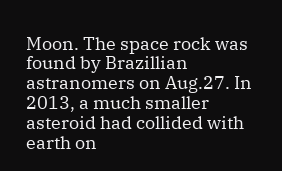Moon. The space rock was found by Brazillian astranomers on Aug.27. In 2013, a much smaller asteroid had collided with earth on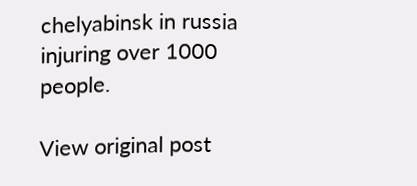chelyabinsk in russia injuring over 1000 people.

View original post